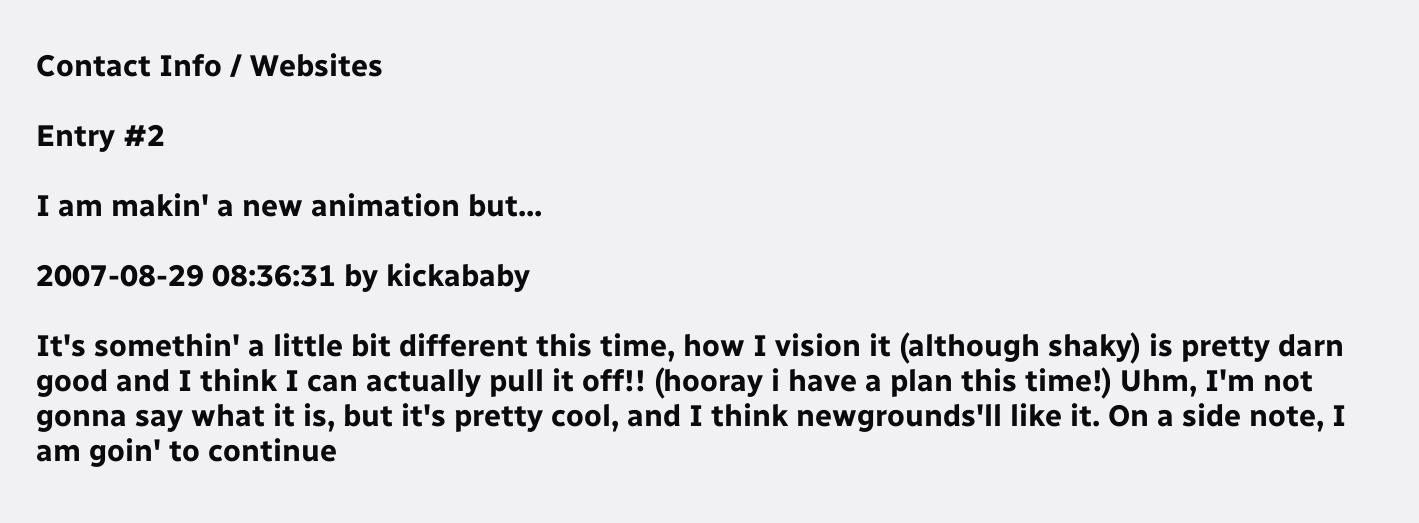Contact Info / Websites

Entry #2

I am makin' a new animation but...

2007-08-29 08:36:31 by kickababy

It's somethin' a little bit different this time, how I vision it (although shaky) is pretty darn good and I think I can actually pull it off!! (hooray i have a plan this time!) Uhm, I'm not gonna say what it is, but it's pretty cool, and I think newgrounds'll like it. On a side note, I am goin' to continue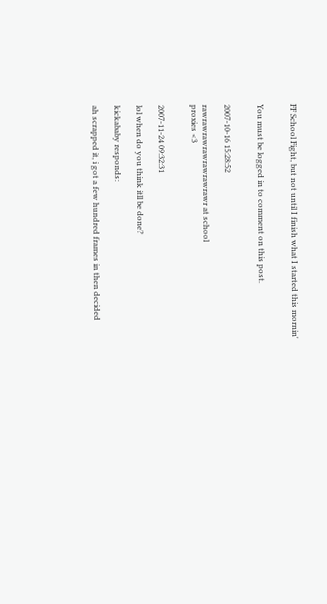FF School Fight, but not until I finish what I started this mornin'


You must be logged in to comment on this post.


2007-10-16 15:28:52

rawrawrawrawrawrawrawr at school
proxies <3


2007-11-24 09:32:31

lol when do you think itll be done?

kickababy responds:

ah scrapped it, i got a few hundred frames in then decided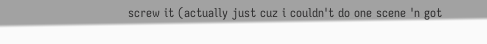screw it (actually just cuz i couldn't do one scene 'n got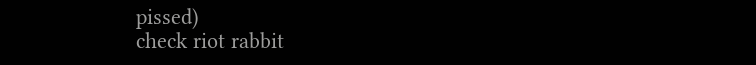pissed)
check riot rabbit